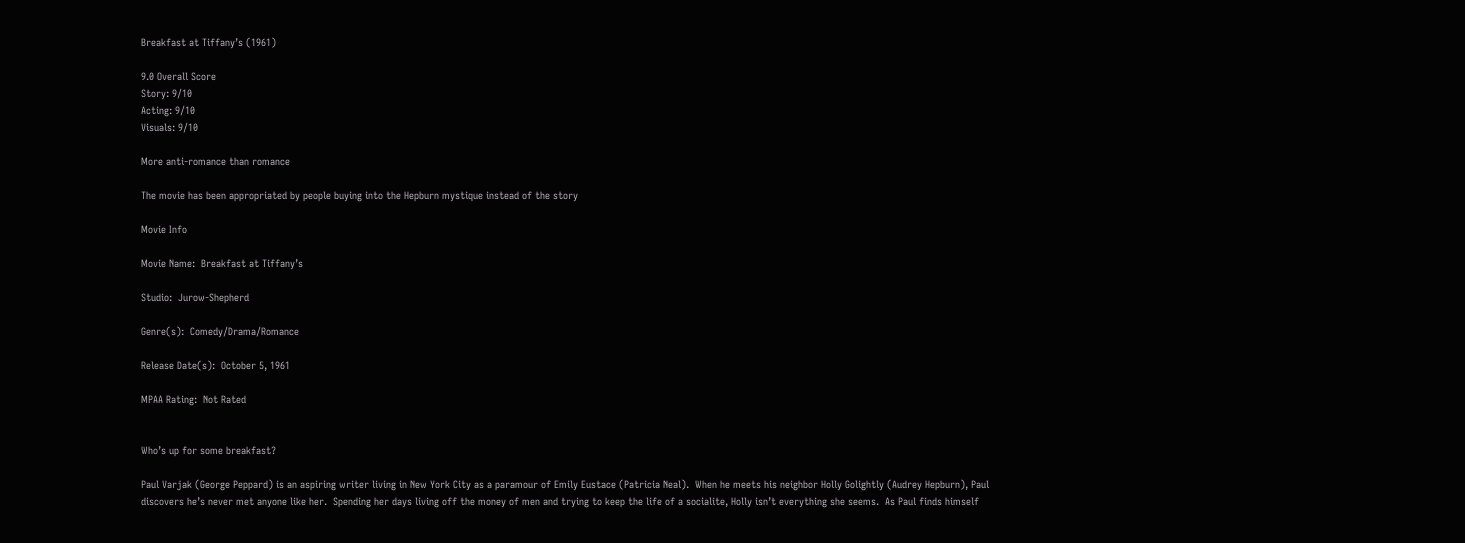Breakfast at Tiffany’s (1961)

9.0 Overall Score
Story: 9/10
Acting: 9/10
Visuals: 9/10

More anti-romance than romance

The movie has been appropriated by people buying into the Hepburn mystique instead of the story

Movie Info

Movie Name:  Breakfast at Tiffany’s

Studio:  Jurow-Shepherd

Genre(s):  Comedy/Drama/Romance

Release Date(s):  October 5, 1961

MPAA Rating:  Not Rated


Who’s up for some breakfast?

Paul Varjak (George Peppard) is an aspiring writer living in New York City as a paramour of Emily Eustace (Patricia Neal).  When he meets his neighbor Holly Golightly (Audrey Hepburn), Paul discovers he’s never met anyone like her.  Spending her days living off the money of men and trying to keep the life of a socialite, Holly isn’t everything she seems.  As Paul finds himself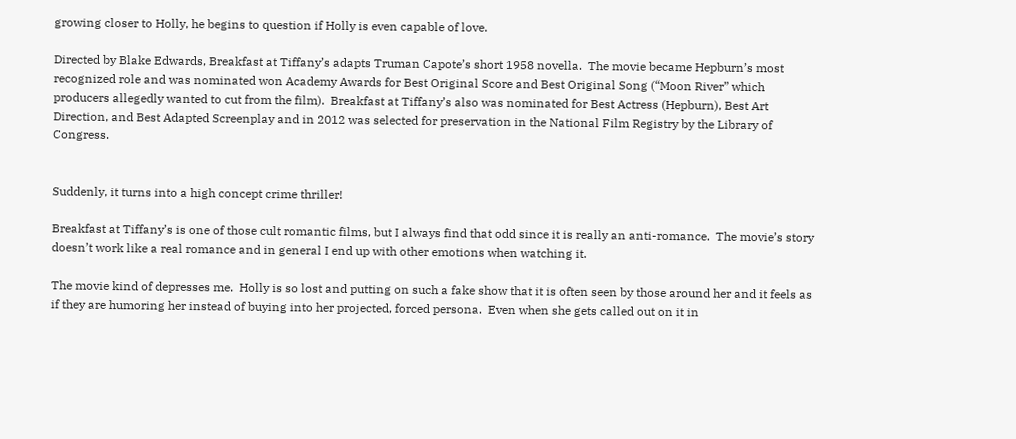growing closer to Holly, he begins to question if Holly is even capable of love.

Directed by Blake Edwards, Breakfast at Tiffany’s adapts Truman Capote’s short 1958 novella.  The movie became Hepburn’s most recognized role and was nominated won Academy Awards for Best Original Score and Best Original Song (“Moon River” which producers allegedly wanted to cut from the film).  Breakfast at Tiffany’s also was nominated for Best Actress (Hepburn), Best Art Direction, and Best Adapted Screenplay and in 2012 was selected for preservation in the National Film Registry by the Library of Congress.


Suddenly, it turns into a high concept crime thriller!

Breakfast at Tiffany’s is one of those cult romantic films, but I always find that odd since it is really an anti-romance.  The movie’s story doesn’t work like a real romance and in general I end up with other emotions when watching it.

The movie kind of depresses me.  Holly is so lost and putting on such a fake show that it is often seen by those around her and it feels as if they are humoring her instead of buying into her projected, forced persona.  Even when she gets called out on it in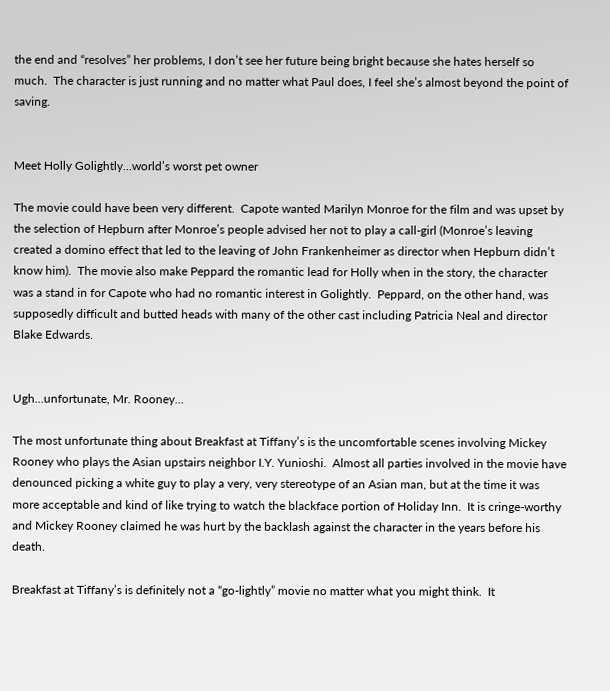the end and “resolves” her problems, I don’t see her future being bright because she hates herself so much.  The character is just running and no matter what Paul does, I feel she’s almost beyond the point of saving.


Meet Holly Golightly…world’s worst pet owner

The movie could have been very different.  Capote wanted Marilyn Monroe for the film and was upset by the selection of Hepburn after Monroe’s people advised her not to play a call-girl (Monroe’s leaving created a domino effect that led to the leaving of John Frankenheimer as director when Hepburn didn’t know him).  The movie also make Peppard the romantic lead for Holly when in the story, the character was a stand in for Capote who had no romantic interest in Golightly.  Peppard, on the other hand, was supposedly difficult and butted heads with many of the other cast including Patricia Neal and director Blake Edwards.


Ugh…unfortunate, Mr. Rooney…

The most unfortunate thing about Breakfast at Tiffany’s is the uncomfortable scenes involving Mickey Rooney who plays the Asian upstairs neighbor I.Y. Yunioshi.  Almost all parties involved in the movie have denounced picking a white guy to play a very, very stereotype of an Asian man, but at the time it was more acceptable and kind of like trying to watch the blackface portion of Holiday Inn.  It is cringe-worthy and Mickey Rooney claimed he was hurt by the backlash against the character in the years before his death.

Breakfast at Tiffany’s is definitely not a “go-lightly” movie no matter what you might think.  It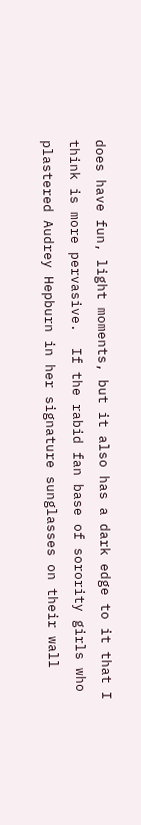does have fun, light moments, but it also has a dark edge to it that I think is more pervasive.  If the rabid fan base of sorority girls who plastered Audrey Hepburn in her signature sunglasses on their wall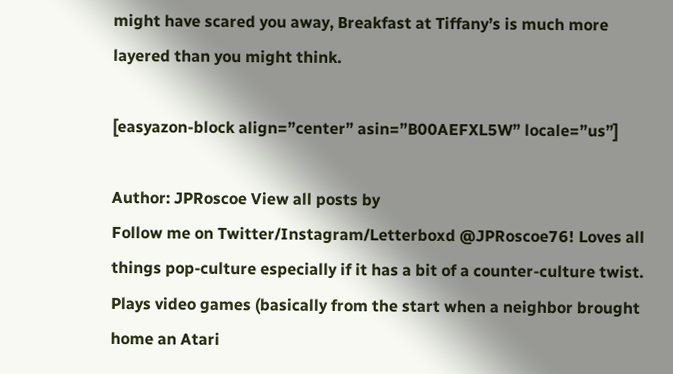might have scared you away, Breakfast at Tiffany’s is much more layered than you might think.

[easyazon-block align=”center” asin=”B00AEFXL5W” locale=”us”]

Author: JPRoscoe View all posts by
Follow me on Twitter/Instagram/Letterboxd @JPRoscoe76! Loves all things pop-culture especially if it has a bit of a counter-culture twist. Plays video games (basically from the start when a neighbor brought home an Atari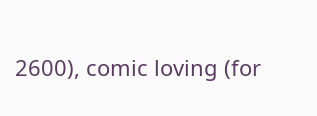2600), comic loving (for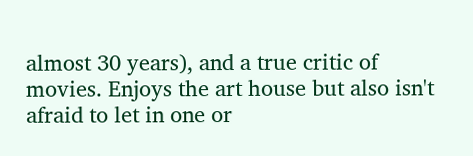almost 30 years), and a true critic of movies. Enjoys the art house but also isn't afraid to let in one or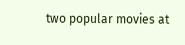two popular movies at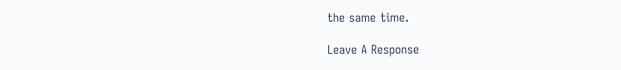the same time.

Leave A Response